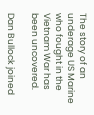The story of an underage US Marine who fought in the Vietnam War has been uncovered.

Dan Bullock joined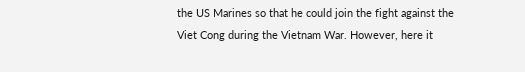the US Marines so that he could join the fight against the Viet Cong during the Vietnam War. However, here it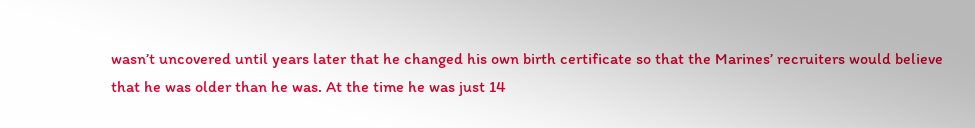wasn’t uncovered until years later that he changed his own birth certificate so that the Marines’ recruiters would believe that he was older than he was. At the time he was just 14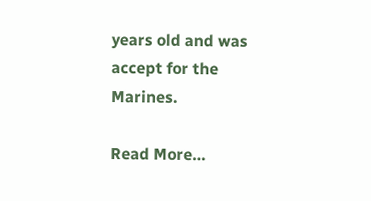years old and was accept for the Marines.

Read More…